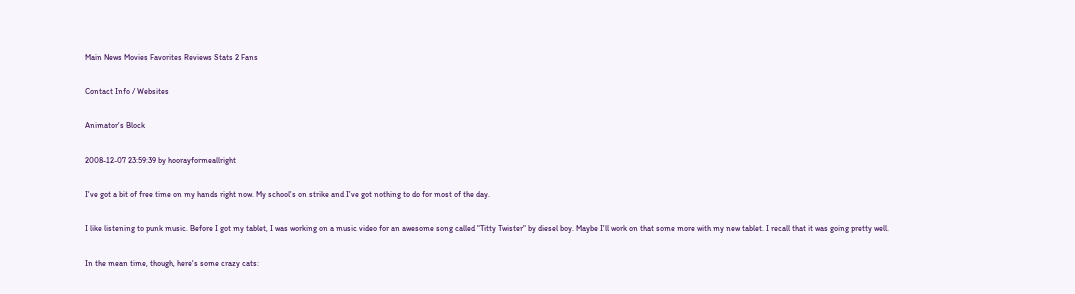Main News Movies Favorites Reviews Stats 2 Fans

Contact Info / Websites

Animator's Block

2008-12-07 23:59:39 by hoorayformeallright

I've got a bit of free time on my hands right now. My school's on strike and I've got nothing to do for most of the day.

I like listening to punk music. Before I got my tablet, I was working on a music video for an awesome song called "Titty Twister" by diesel boy. Maybe I'll work on that some more with my new tablet. I recall that it was going pretty well.

In the mean time, though, here's some crazy cats: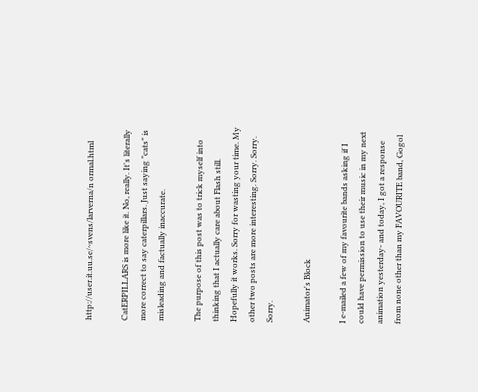http://user.it.uu.se/~svens/larverna/n ormal.html

CatERPILLARS is more like it. No, really. It's literally more correct to say caterpillars. Just saying "cats" is misleading and factually inaccurate.

The purpose of this post was to trick myself into thinking that I actually care about Flash still. Hopefully it works. Sorry for wasting your time. My other two posts are more interesting. Sorry. Sorry. Sorry.

Animator's Block

I e-mailed a few of my favourite bands asking if I could have permission to use their music in my next animation yesterday- and today, I got a response from none other than my FAVOURITE band, Gogol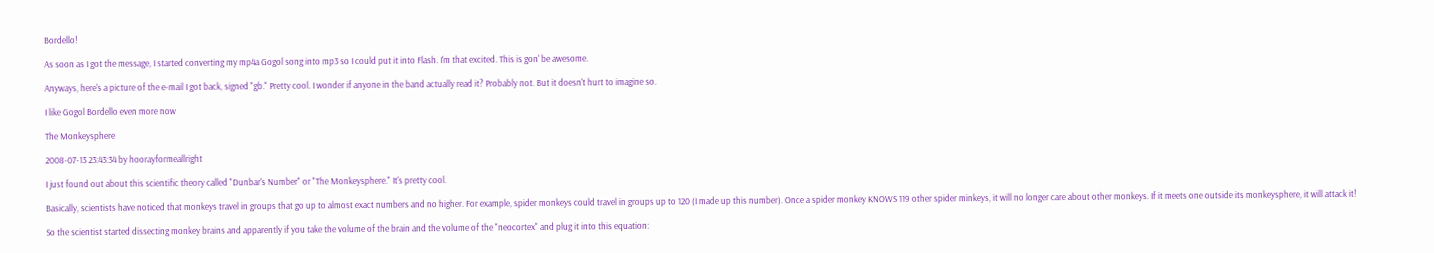Bordello!

As soon as I got the message, I started converting my mp4a Gogol song into mp3 so I could put it into Flash. I'm that excited. This is gon' be awesome.

Anyways, here's a picture of the e-mail I got back, signed "gb." Pretty cool. I wonder if anyone in the band actually read it? Probably not. But it doesn't hurt to imagine so.

I like Gogol Bordello even more now

The Monkeysphere

2008-07-13 23:43:34 by hoorayformeallright

I just found out about this scientific theory called "Dunbar's Number" or "The Monkeysphere." It's pretty cool.

Basically, scientists have noticed that monkeys travel in groups that go up to almost exact numbers and no higher. For example, spider monkeys could travel in groups up to 120 (I made up this number). Once a spider monkey KNOWS 119 other spider minkeys, it will no longer care about other monkeys. If it meets one outside its monkeysphere, it will attack it!

So the scientist started dissecting monkey brains and apparently if you take the volume of the brain and the volume of the "neocortex" and plug it into this equation: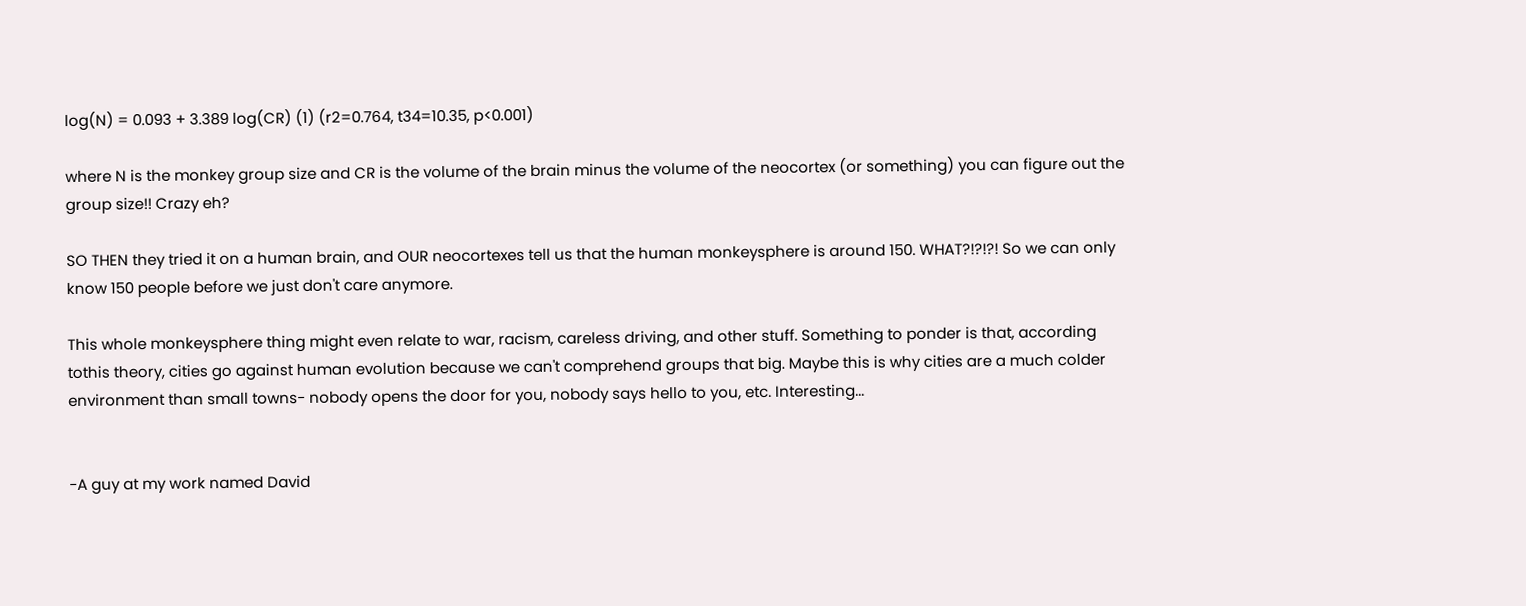log(N) = 0.093 + 3.389 log(CR) (1) (r2=0.764, t34=10.35, p<0.001)

where N is the monkey group size and CR is the volume of the brain minus the volume of the neocortex (or something) you can figure out the group size!! Crazy eh?

SO THEN they tried it on a human brain, and OUR neocortexes tell us that the human monkeysphere is around 150. WHAT?!?!?! So we can only know 150 people before we just don't care anymore.

This whole monkeysphere thing might even relate to war, racism, careless driving, and other stuff. Something to ponder is that, according tothis theory, cities go against human evolution because we can't comprehend groups that big. Maybe this is why cities are a much colder environment than small towns- nobody opens the door for you, nobody says hello to you, etc. Interesting...


-A guy at my work named David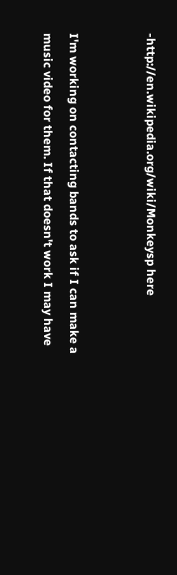-http://en.wikipedia.org/wiki/Monkeysp here


I'm working on contacting bands to ask if I can make a music video for them. If that doesn't work I may have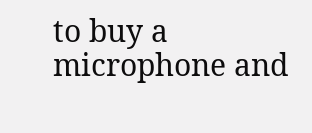to buy a microphone and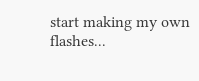start making my own flashes...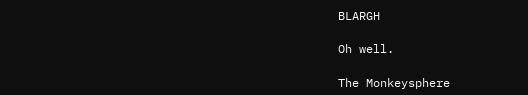BLARGH

Oh well.

The Monkeysphere